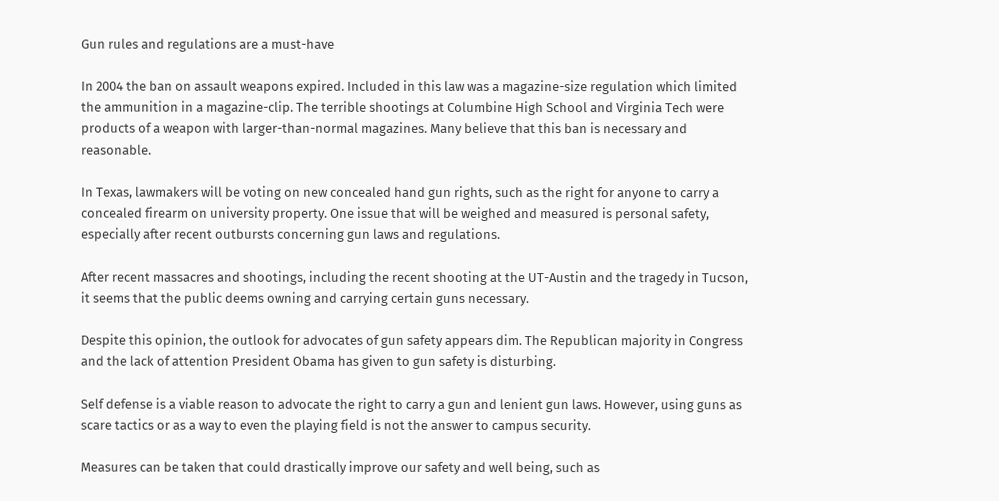Gun rules and regulations are a must-have

In 2004 the ban on assault weapons expired. Included in this law was a magazine-size regulation which limited the ammunition in a magazine-clip. The terrible shootings at Columbine High School and Virginia Tech were products of a weapon with larger-than-normal magazines. Many believe that this ban is necessary and reasonable.

In Texas, lawmakers will be voting on new concealed hand gun rights, such as the right for anyone to carry a concealed firearm on university property. One issue that will be weighed and measured is personal safety, especially after recent outbursts concerning gun laws and regulations.

After recent massacres and shootings, including the recent shooting at the UT-Austin and the tragedy in Tucson, it seems that the public deems owning and carrying certain guns necessary.

Despite this opinion, the outlook for advocates of gun safety appears dim. The Republican majority in Congress and the lack of attention President Obama has given to gun safety is disturbing.

Self defense is a viable reason to advocate the right to carry a gun and lenient gun laws. However, using guns as scare tactics or as a way to even the playing field is not the answer to campus security.

Measures can be taken that could drastically improve our safety and well being, such as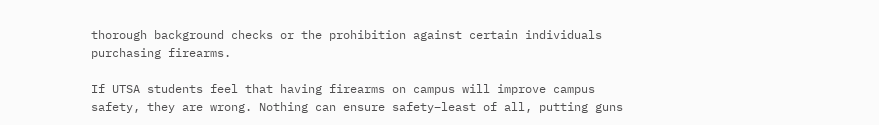thorough background checks or the prohibition against certain individuals purchasing firearms.

If UTSA students feel that having firearms on campus will improve campus safety, they are wrong. Nothing can ensure safety–least of all, putting guns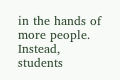in the hands of more people. Instead, students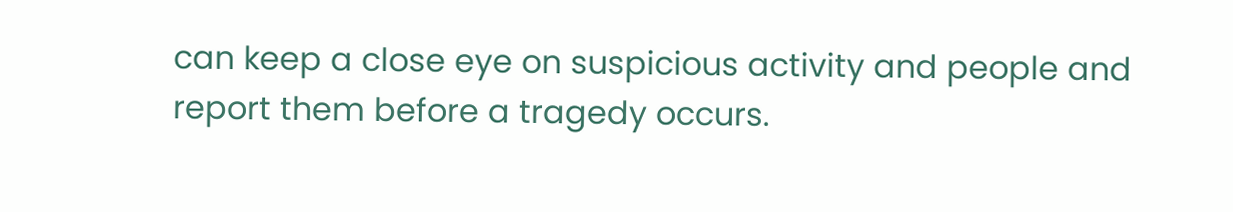can keep a close eye on suspicious activity and people and report them before a tragedy occurs.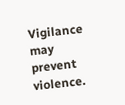Vigilance may prevent violence.